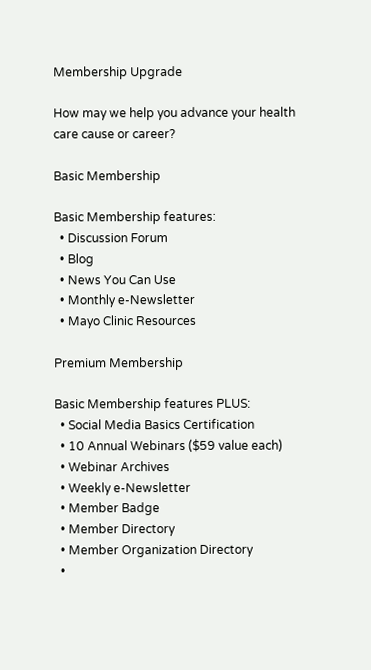Membership Upgrade

How may we help you advance your health care cause or career?

Basic Membership

Basic Membership features:
  • Discussion Forum
  • Blog
  • News You Can Use
  • Monthly e-Newsletter
  • Mayo Clinic Resources

Premium Membership

Basic Membership features PLUS:
  • Social Media Basics Certification
  • 10 Annual Webinars ($59 value each)
  • Webinar Archives
  • Weekly e-Newsletter
  • Member Badge
  • Member Directory
  • Member Organization Directory
  •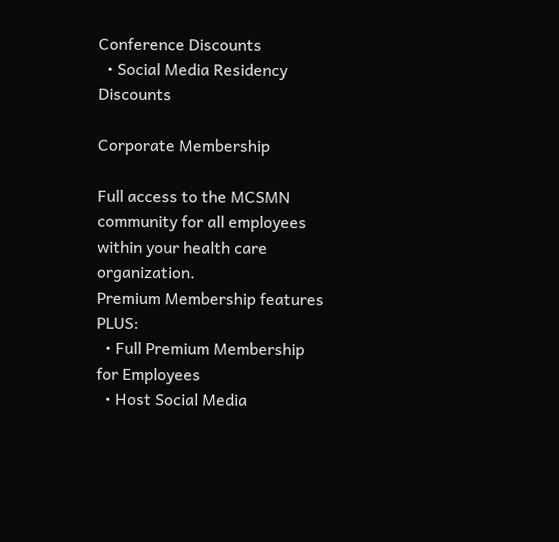Conference Discounts
  • Social Media Residency Discounts

Corporate Membership

Full access to the MCSMN community for all employees within your health care organization.
Premium Membership features PLUS:
  • Full Premium Membership for Employees
  • Host Social Media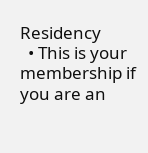Residency
  • This is your membership if you are an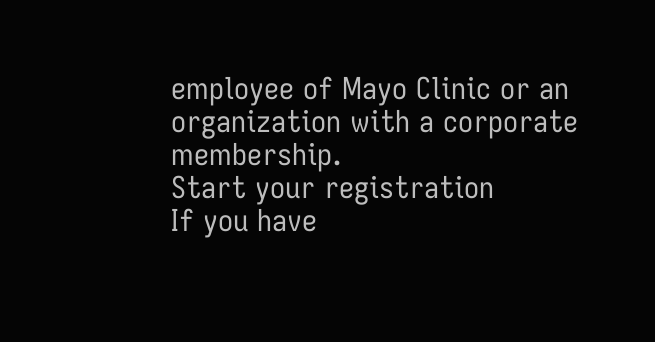employee of Mayo Clinic or an organization with a corporate membership.
Start your registration
If you have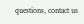questions, contact us